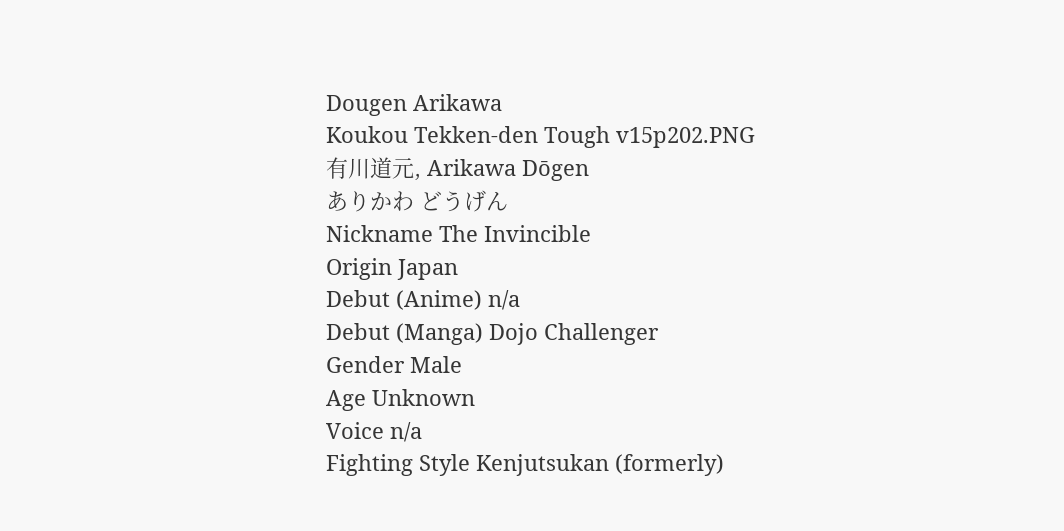Dougen Arikawa
Koukou Tekken-den Tough v15p202.PNG
有川道元, Arikawa Dōgen
ありかわ どうげん
Nickname The Invincible
Origin Japan
Debut (Anime) n/a
Debut (Manga) Dojo Challenger
Gender Male
Age Unknown
Voice n/a
Fighting Style Kenjutsukan (formerly)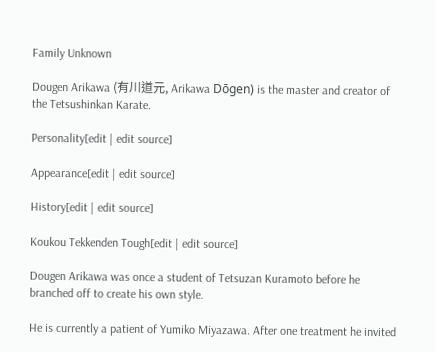Family Unknown

Dougen Arikawa (有川道元, Arikawa Dōgen) is the master and creator of the Tetsushinkan Karate.

Personality[edit | edit source]

Appearance[edit | edit source]

History[edit | edit source]

Koukou Tekkenden Tough[edit | edit source]

Dougen Arikawa was once a student of Tetsuzan Kuramoto before he branched off to create his own style.

He is currently a patient of Yumiko Miyazawa. After one treatment he invited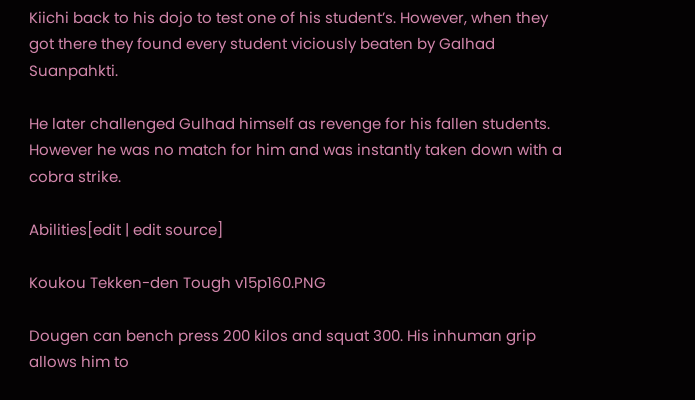Kiichi back to his dojo to test one of his student’s. However, when they got there they found every student viciously beaten by Galhad Suanpahkti.

He later challenged Gulhad himself as revenge for his fallen students. However he was no match for him and was instantly taken down with a cobra strike.

Abilities[edit | edit source]

Koukou Tekken-den Tough v15p160.PNG

Dougen can bench press 200 kilos and squat 300. His inhuman grip allows him to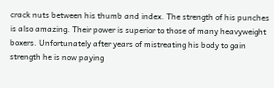crack nuts between his thumb and index. The strength of his punches is also amazing. Their power is superior to those of many heavyweight boxers. Unfortunately after years of mistreating his body to gain strength he is now paying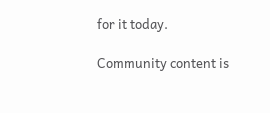for it today.

Community content is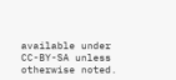available under CC-BY-SA unless otherwise noted.